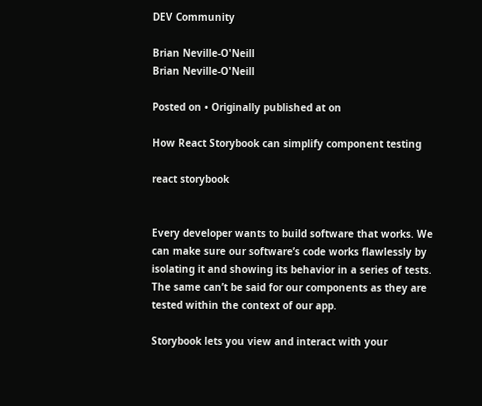DEV Community

Brian Neville-O'Neill
Brian Neville-O'Neill

Posted on • Originally published at on

How React Storybook can simplify component testing

react storybook


Every developer wants to build software that works. We can make sure our software’s code works flawlessly by isolating it and showing its behavior in a series of tests. The same can’t be said for our components as they are tested within the context of our app.

Storybook lets you view and interact with your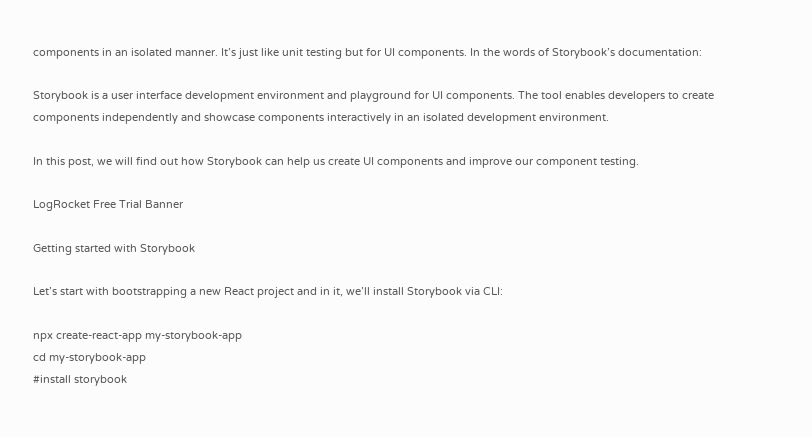components in an isolated manner. It’s just like unit testing but for UI components. In the words of Storybook’s documentation:

Storybook is a user interface development environment and playground for UI components. The tool enables developers to create components independently and showcase components interactively in an isolated development environment.

In this post, we will find out how Storybook can help us create UI components and improve our component testing.

LogRocket Free Trial Banner

Getting started with Storybook

Let’s start with bootstrapping a new React project and in it, we’ll install Storybook via CLI:

npx create-react-app my-storybook-app
cd my-storybook-app
#install storybook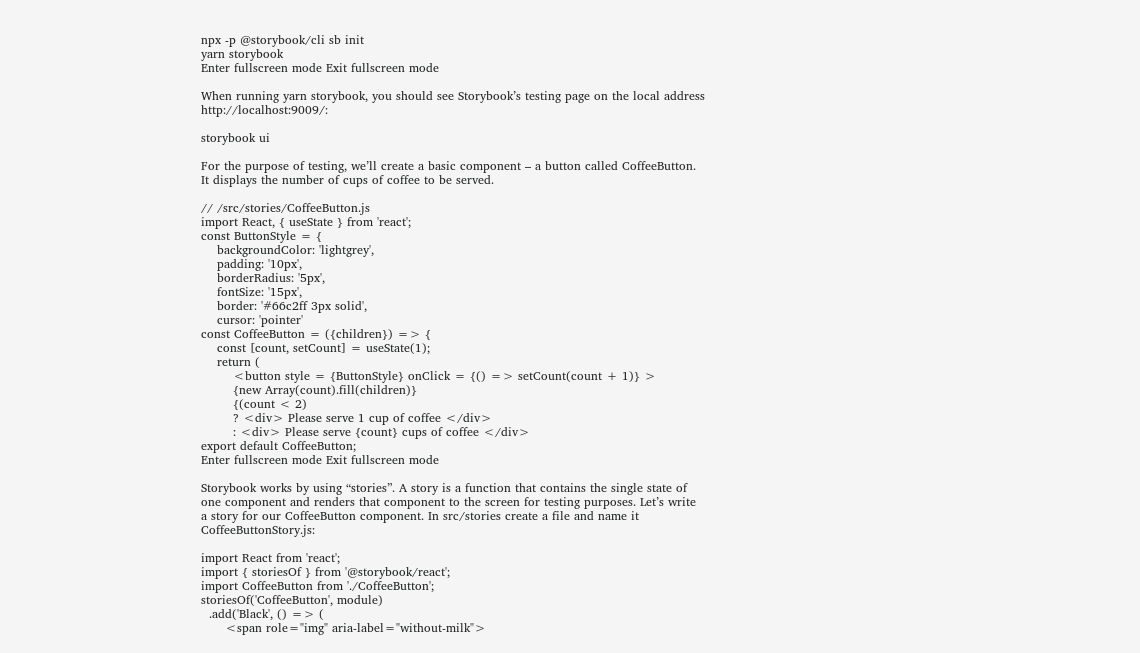npx -p @storybook/cli sb init
yarn storybook
Enter fullscreen mode Exit fullscreen mode

When running yarn storybook, you should see Storybook’s testing page on the local address http://localhost:9009/:

storybook ui

For the purpose of testing, we’ll create a basic component – a button called CoffeeButton. It displays the number of cups of coffee to be served.

// /src/stories/CoffeeButton.js
import React, { useState } from 'react';
const ButtonStyle = {
    backgroundColor: 'lightgrey',
    padding: '10px',
    borderRadius: '5px',
    fontSize: '15px',
    border: '#66c2ff 3px solid',
    cursor: 'pointer'
const CoffeeButton = ({children}) => {
    const [count, setCount] = useState(1);
    return (
        <button style = {ButtonStyle} onClick = {() => setCount(count + 1)} >
        {new Array(count).fill(children)}
        {(count < 2)
        ? <div> Please serve 1 cup of coffee </div>
        : <div> Please serve {count} cups of coffee </div>
export default CoffeeButton;
Enter fullscreen mode Exit fullscreen mode

Storybook works by using “stories”. A story is a function that contains the single state of one component and renders that component to the screen for testing purposes. Let’s write a story for our CoffeeButton component. In src/stories create a file and name it CoffeeButtonStory.js:

import React from 'react';
import { storiesOf } from '@storybook/react';
import CoffeeButton from './CoffeeButton';
storiesOf('CoffeeButton', module)
  .add('Black', () => (
      <span role="img" aria-label="without-milk">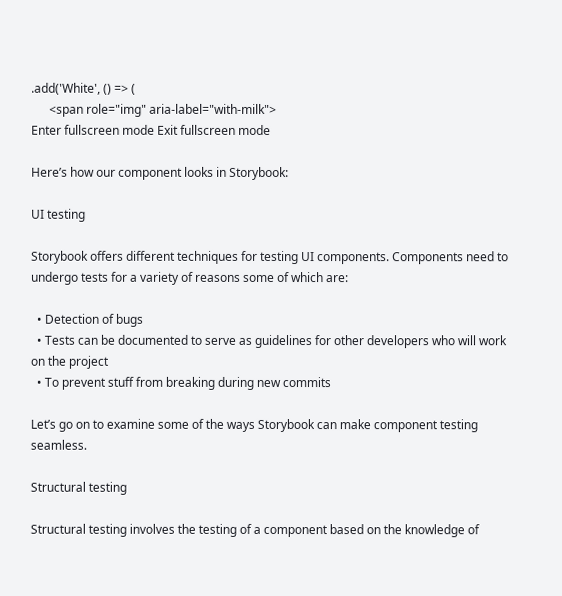.add('White', () => (
      <span role="img" aria-label="with-milk">
Enter fullscreen mode Exit fullscreen mode

Here’s how our component looks in Storybook:

UI testing

Storybook offers different techniques for testing UI components. Components need to undergo tests for a variety of reasons some of which are:

  • Detection of bugs
  • Tests can be documented to serve as guidelines for other developers who will work on the project
  • To prevent stuff from breaking during new commits

Let’s go on to examine some of the ways Storybook can make component testing seamless.

Structural testing

Structural testing involves the testing of a component based on the knowledge of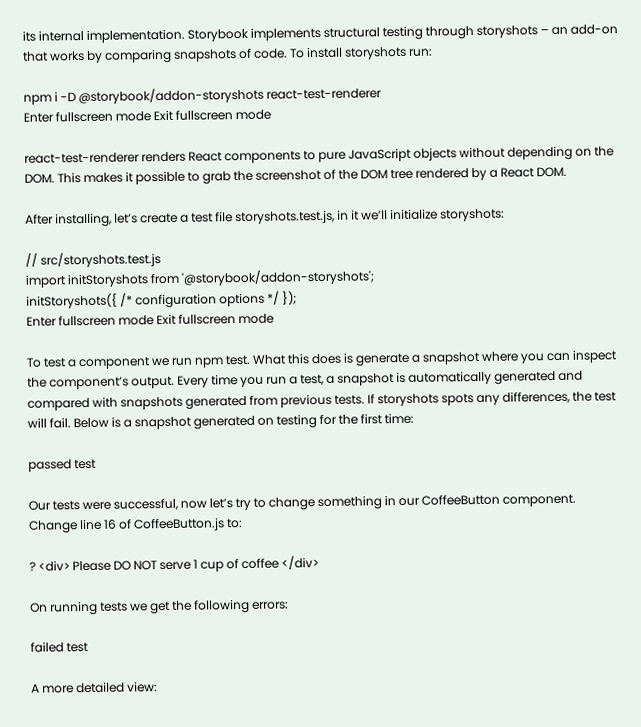its internal implementation. Storybook implements structural testing through storyshots – an add-on that works by comparing snapshots of code. To install storyshots run:

npm i -D @storybook/addon-storyshots react-test-renderer
Enter fullscreen mode Exit fullscreen mode

react-test-renderer renders React components to pure JavaScript objects without depending on the DOM. This makes it possible to grab the screenshot of the DOM tree rendered by a React DOM.

After installing, let’s create a test file storyshots.test.js, in it we’ll initialize storyshots:

// src/storyshots.test.js
import initStoryshots from '@storybook/addon-storyshots';
initStoryshots({ /* configuration options */ });
Enter fullscreen mode Exit fullscreen mode

To test a component we run npm test. What this does is generate a snapshot where you can inspect the component’s output. Every time you run a test, a snapshot is automatically generated and compared with snapshots generated from previous tests. If storyshots spots any differences, the test will fail. Below is a snapshot generated on testing for the first time:

passed test

Our tests were successful, now let’s try to change something in our CoffeeButton component. Change line 16 of CoffeeButton.js to:

? <div> Please DO NOT serve 1 cup of coffee </div>

On running tests we get the following errors:

failed test

A more detailed view: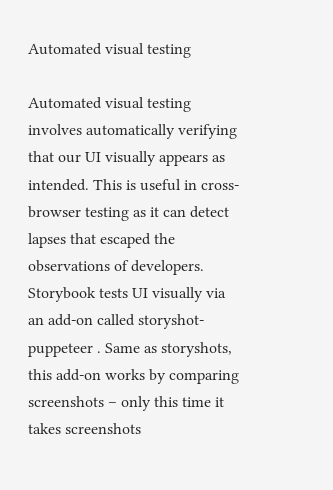Automated visual testing

Automated visual testing involves automatically verifying that our UI visually appears as intended. This is useful in cross-browser testing as it can detect lapses that escaped the observations of developers. Storybook tests UI visually via an add-on called storyshot-puppeteer . Same as storyshots, this add-on works by comparing screenshots – only this time it takes screenshots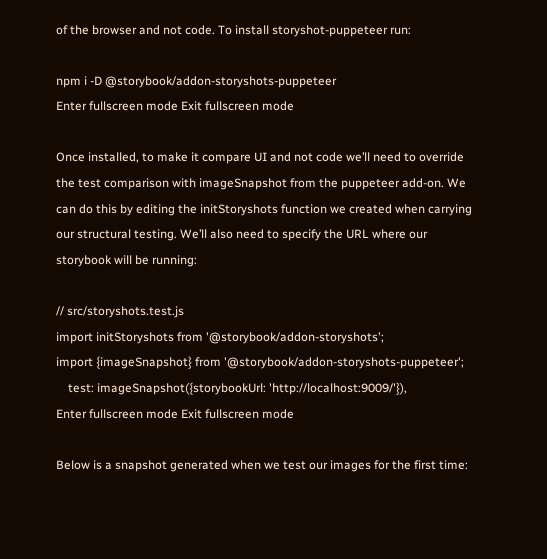of the browser and not code. To install storyshot-puppeteer run:

npm i -D @storybook/addon-storyshots-puppeteer
Enter fullscreen mode Exit fullscreen mode

Once installed, to make it compare UI and not code we’ll need to override the test comparison with imageSnapshot from the puppeteer add-on. We can do this by editing the initStoryshots function we created when carrying our structural testing. We’ll also need to specify the URL where our storybook will be running:

// src/storyshots.test.js
import initStoryshots from '@storybook/addon-storyshots';
import {imageSnapshot} from '@storybook/addon-storyshots-puppeteer';
    test: imageSnapshot({storybookUrl: 'http://localhost:9009/'}),
Enter fullscreen mode Exit fullscreen mode

Below is a snapshot generated when we test our images for the first time: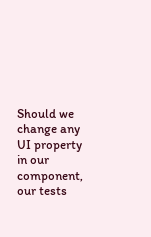Should we change any UI property in our component, our tests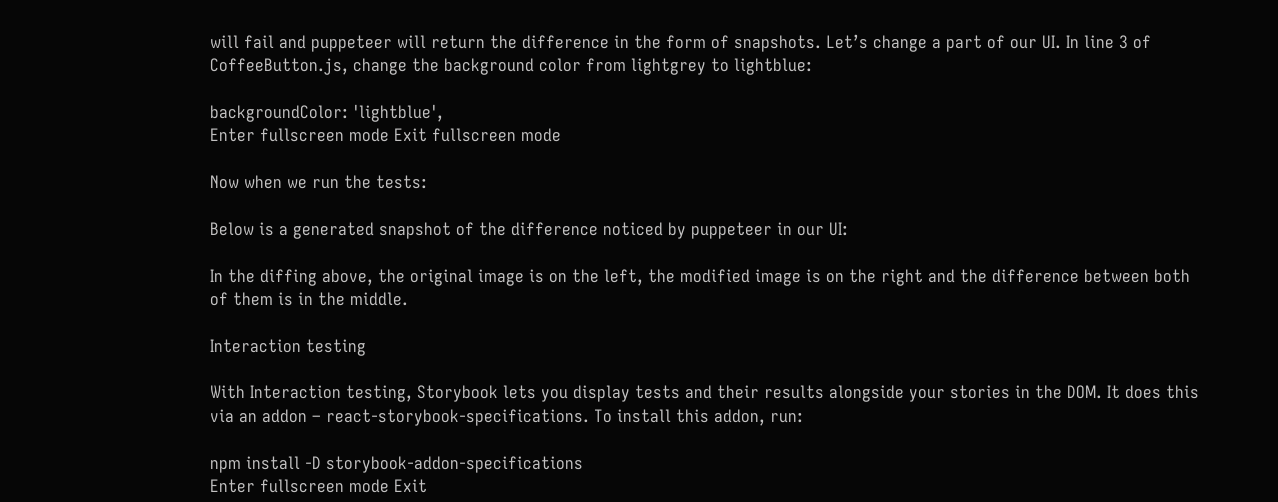will fail and puppeteer will return the difference in the form of snapshots. Let’s change a part of our UI. In line 3 of CoffeeButton.js, change the background color from lightgrey to lightblue:

backgroundColor: 'lightblue',
Enter fullscreen mode Exit fullscreen mode

Now when we run the tests:

Below is a generated snapshot of the difference noticed by puppeteer in our UI:

In the diffing above, the original image is on the left, the modified image is on the right and the difference between both of them is in the middle.

Interaction testing

With Interaction testing, Storybook lets you display tests and their results alongside your stories in the DOM. It does this via an addon – react-storybook-specifications. To install this addon, run:

npm install -D storybook-addon-specifications
Enter fullscreen mode Exit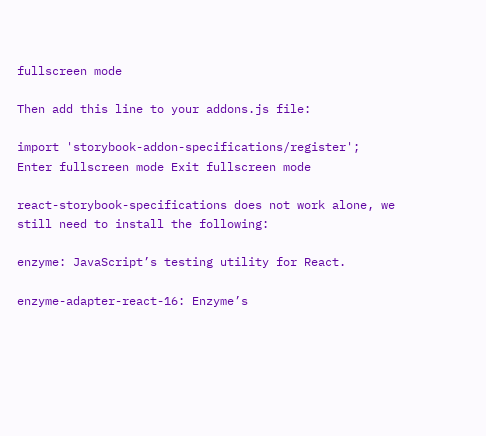fullscreen mode

Then add this line to your addons.js file:

import 'storybook-addon-specifications/register';
Enter fullscreen mode Exit fullscreen mode

react-storybook-specifications does not work alone, we still need to install the following:

enzyme: JavaScript’s testing utility for React.

enzyme-adapter-react-16: Enzyme’s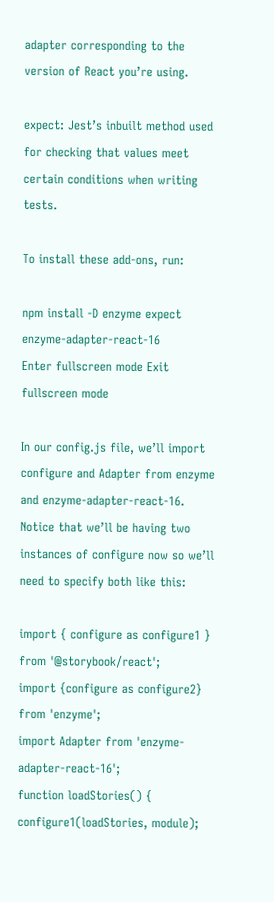adapter corresponding to the version of React you’re using.

expect: Jest’s inbuilt method used for checking that values meet certain conditions when writing tests.

To install these add-ons, run:

npm install -D enzyme expect enzyme-adapter-react-16
Enter fullscreen mode Exit fullscreen mode

In our config.js file, we’ll import configure and Adapter from enzyme and enzyme-adapter-react-16. Notice that we’ll be having two instances of configure now so we’ll need to specify both like this:

import { configure as configure1 } from '@storybook/react';
import {configure as configure2} from 'enzyme';
import Adapter from 'enzyme-adapter-react-16';
function loadStories() {
configure1(loadStories, module);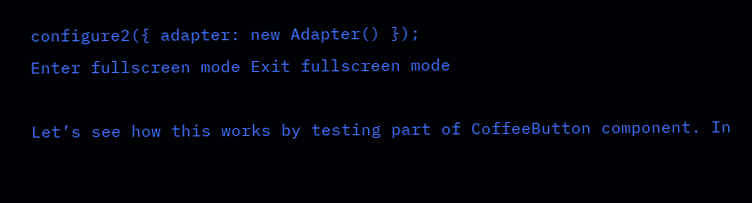configure2({ adapter: new Adapter() });
Enter fullscreen mode Exit fullscreen mode

Let’s see how this works by testing part of CoffeeButton component. In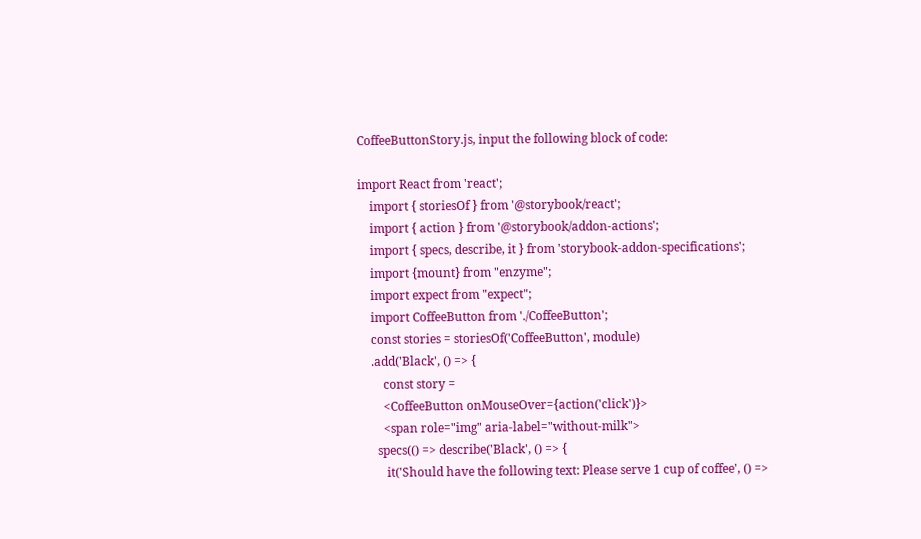CoffeeButtonStory.js, input the following block of code:

import React from 'react';
    import { storiesOf } from '@storybook/react';
    import { action } from '@storybook/addon-actions';
    import { specs, describe, it } from 'storybook-addon-specifications';
    import {mount} from "enzyme";
    import expect from "expect";
    import CoffeeButton from './CoffeeButton';
    const stories = storiesOf('CoffeeButton', module)
    .add('Black', () => {
        const story =
        <CoffeeButton onMouseOver={action('click')}>
        <span role="img" aria-label="without-milk">
      specs(() => describe('Black', () => {
         it('Should have the following text: Please serve 1 cup of coffee', () =>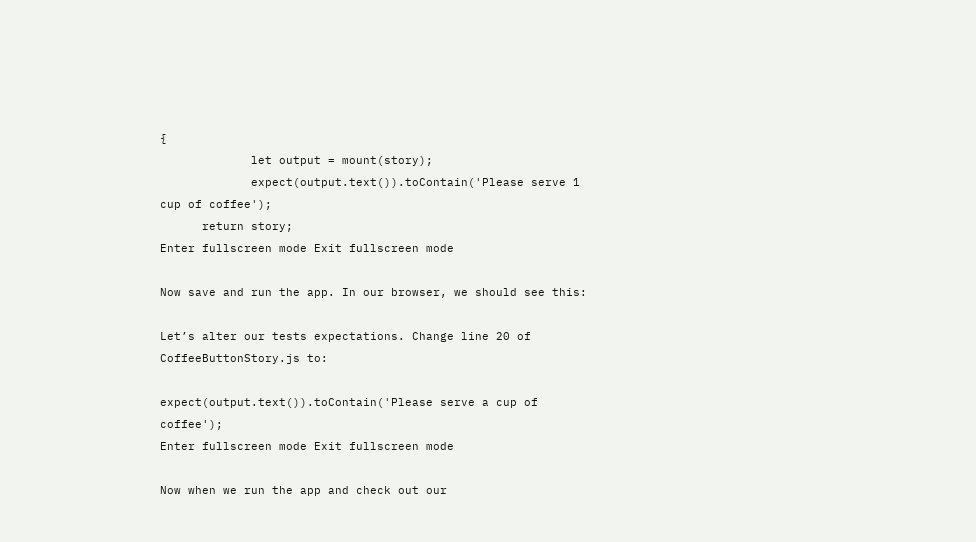{
             let output = mount(story);
             expect(output.text()).toContain('Please serve 1 cup of coffee');
      return story;
Enter fullscreen mode Exit fullscreen mode

Now save and run the app. In our browser, we should see this:

Let’s alter our tests expectations. Change line 20 of CoffeeButtonStory.js to:

expect(output.text()).toContain('Please serve a cup of coffee');
Enter fullscreen mode Exit fullscreen mode

Now when we run the app and check out our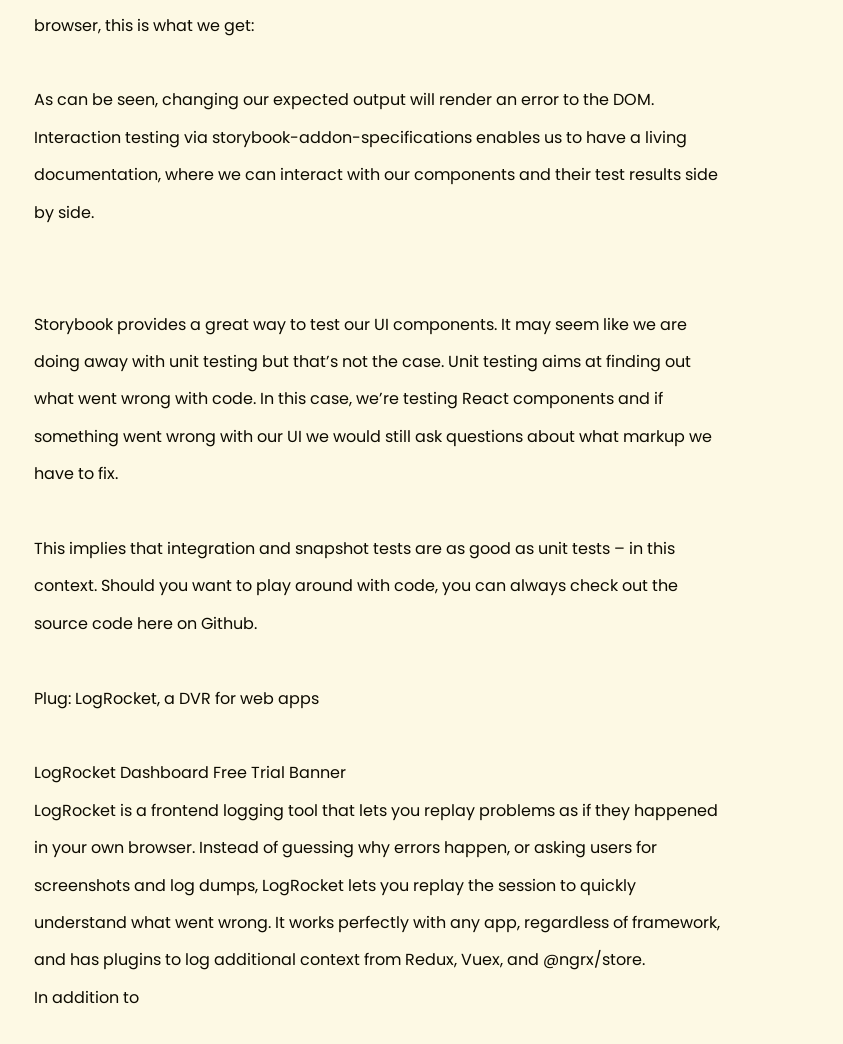browser, this is what we get:

As can be seen, changing our expected output will render an error to the DOM. Interaction testing via storybook-addon-specifications enables us to have a living documentation, where we can interact with our components and their test results side by side.


Storybook provides a great way to test our UI components. It may seem like we are doing away with unit testing but that’s not the case. Unit testing aims at finding out what went wrong with code. In this case, we’re testing React components and if something went wrong with our UI we would still ask questions about what markup we have to fix.

This implies that integration and snapshot tests are as good as unit tests – in this context. Should you want to play around with code, you can always check out the source code here on Github.

Plug: LogRocket, a DVR for web apps

LogRocket Dashboard Free Trial Banner
LogRocket is a frontend logging tool that lets you replay problems as if they happened in your own browser. Instead of guessing why errors happen, or asking users for screenshots and log dumps, LogRocket lets you replay the session to quickly understand what went wrong. It works perfectly with any app, regardless of framework, and has plugins to log additional context from Redux, Vuex, and @ngrx/store.
In addition to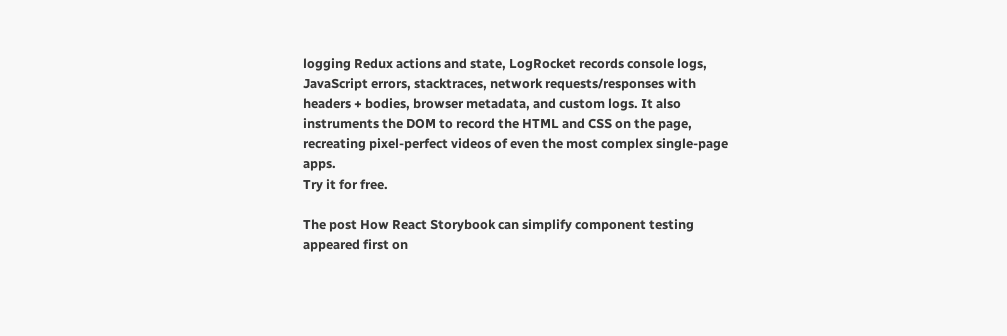logging Redux actions and state, LogRocket records console logs, JavaScript errors, stacktraces, network requests/responses with headers + bodies, browser metadata, and custom logs. It also instruments the DOM to record the HTML and CSS on the page, recreating pixel-perfect videos of even the most complex single-page apps.
Try it for free.

The post How React Storybook can simplify component testing appeared first on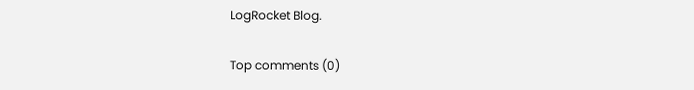LogRocket Blog.

Top comments (0)